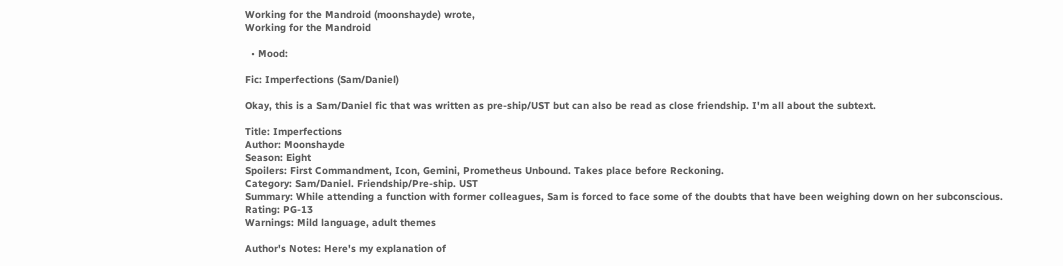Working for the Mandroid (moonshayde) wrote,
Working for the Mandroid

  • Mood:

Fic: Imperfections (Sam/Daniel)

Okay, this is a Sam/Daniel fic that was written as pre-ship/UST but can also be read as close friendship. I'm all about the subtext.

Title: Imperfections
Author: Moonshayde
Season: Eight
Spoilers: First Commandment, Icon, Gemini, Prometheus Unbound. Takes place before Reckoning.
Category: Sam/Daniel. Friendship/Pre-ship. UST
Summary: While attending a function with former colleagues, Sam is forced to face some of the doubts that have been weighing down on her subconscious.
Rating: PG-13
Warnings: Mild language, adult themes

Author's Notes: Here's my explanation of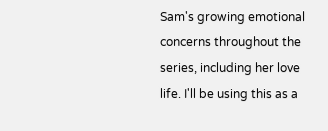Sam's growing emotional concerns throughout the series, including her love life. I'll be using this as a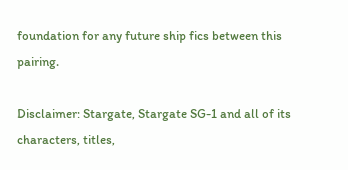foundation for any future ship fics between this pairing.

Disclaimer: Stargate, Stargate SG-1 and all of its characters, titles,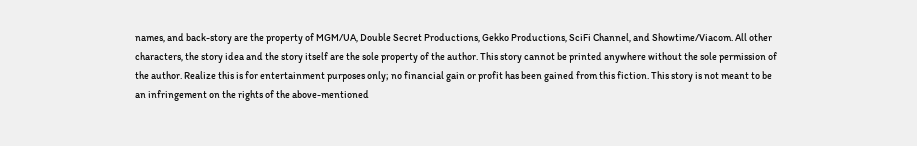names, and back-story are the property of MGM/UA, Double Secret Productions, Gekko Productions, SciFi Channel, and Showtime/Viacom. All other characters, the story idea and the story itself are the sole property of the author. This story cannot be printed anywhere without the sole permission of the author. Realize this is for entertainment purposes only; no financial gain or profit has been gained from this fiction. This story is not meant to be an infringement on the rights of the above-mentioned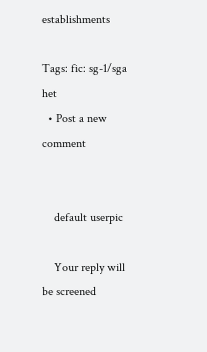establishments

Tags: fic: sg-1/sga het
  • Post a new comment


    default userpic

    Your reply will be screened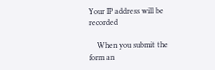Your IP address will be recorded

    When you submit the form an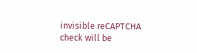invisible reCAPTCHA check will be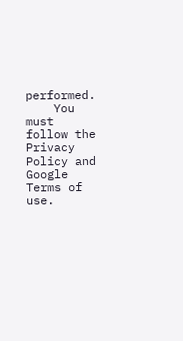performed.
    You must follow the Privacy Policy and Google Terms of use.